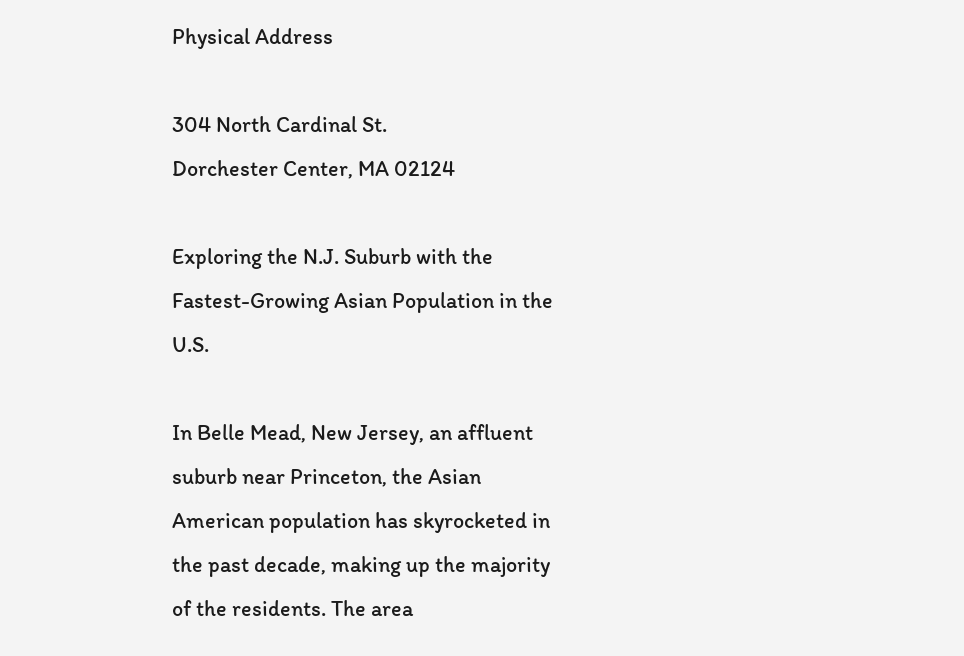Physical Address

304 North Cardinal St.
Dorchester Center, MA 02124

Exploring the N.J. Suburb with the Fastest-Growing Asian Population in the U.S.

In Belle Mead, New Jersey, an affluent suburb near Princeton, the Asian American population has skyrocketed in the past decade, making up the majority of the residents. The area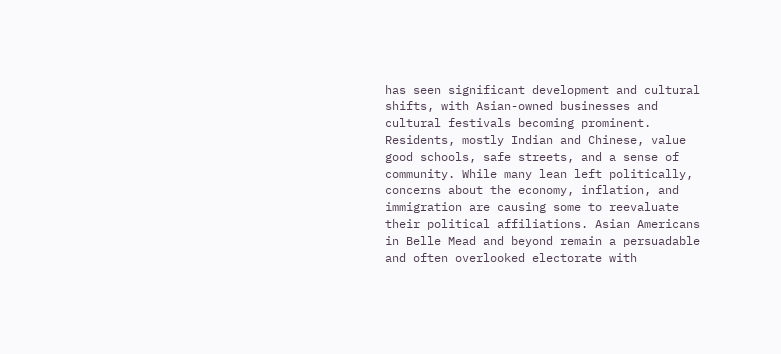has seen significant development and cultural shifts, with Asian-owned businesses and cultural festivals becoming prominent. Residents, mostly Indian and Chinese, value good schools, safe streets, and a sense of community. While many lean left politically, concerns about the economy, inflation, and immigration are causing some to reevaluate their political affiliations. Asian Americans in Belle Mead and beyond remain a persuadable and often overlooked electorate with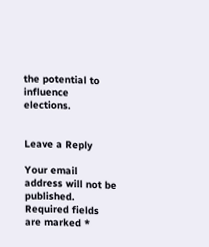the potential to influence elections.


Leave a Reply

Your email address will not be published. Required fields are marked *